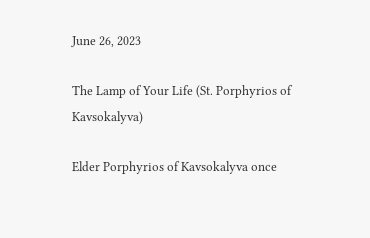June 26, 2023

The Lamp of Your Life (St. Porphyrios of Kavsokalyva)

Elder Porphyrios of Kavsokalyva once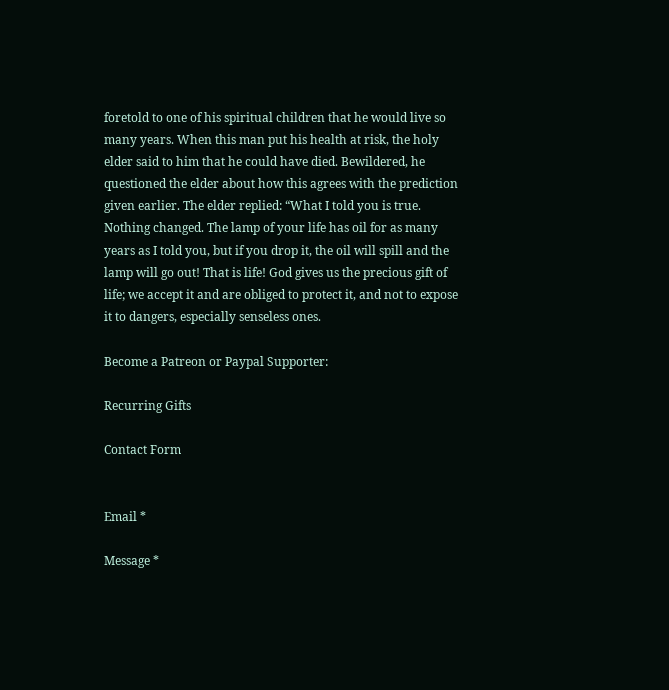foretold to one of his spiritual children that he would live so many years. When this man put his health at risk, the holy elder said to him that he could have died. Bewildered, he questioned the elder about how this agrees with the prediction given earlier. The elder replied: “What I told you is true. Nothing changed. The lamp of your life has oil for as many years as I told you, but if you drop it, the oil will spill and the lamp will go out! That is life! God gives us the precious gift of life; we accept it and are obliged to protect it, and not to expose it to dangers, especially senseless ones.

Become a Patreon or Paypal Supporter:

Recurring Gifts

Contact Form


Email *

Message *